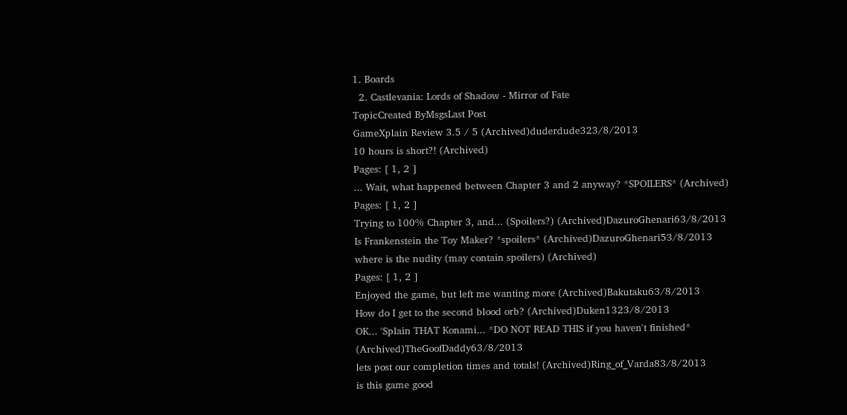1. Boards
  2. Castlevania: Lords of Shadow - Mirror of Fate
TopicCreated ByMsgsLast Post
GameXplain Review 3.5 / 5 (Archived)duderdude323/8/2013
10 hours is short?! (Archived)
Pages: [ 1, 2 ]
... Wait, what happened between Chapter 3 and 2 anyway? *SPOILERS* (Archived)
Pages: [ 1, 2 ]
Trying to 100% Chapter 3, and... (Spoilers?) (Archived)DazuroGhenari63/8/2013
Is Frankenstein the Toy Maker? *spoilers* (Archived)DazuroGhenari53/8/2013
where is the nudity (may contain spoilers) (Archived)
Pages: [ 1, 2 ]
Enjoyed the game, but left me wanting more (Archived)Bakutaku63/8/2013
How do I get to the second blood orb? (Archived)Duken1323/8/2013
OK... 'Splain THAT Konami... *DO NOT READ THIS if you haven't finished* (Archived)TheGoofDaddy63/8/2013
lets post our completion times and totals! (Archived)Ring_of_Varda83/8/2013
is this game good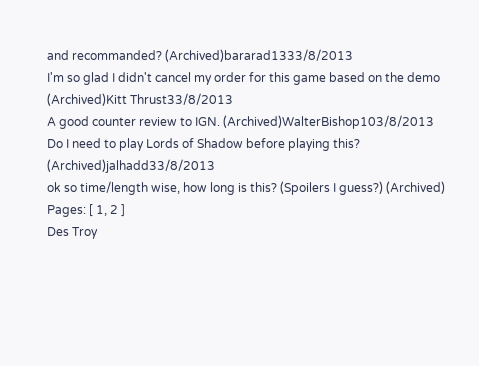and recommanded? (Archived)bararad1333/8/2013
I'm so glad I didn't cancel my order for this game based on the demo (Archived)Kitt Thrust33/8/2013
A good counter review to IGN. (Archived)WalterBishop103/8/2013
Do I need to play Lords of Shadow before playing this? (Archived)jalhadd33/8/2013
ok so time/length wise, how long is this? (Spoilers I guess?) (Archived)
Pages: [ 1, 2 ]
Des Troy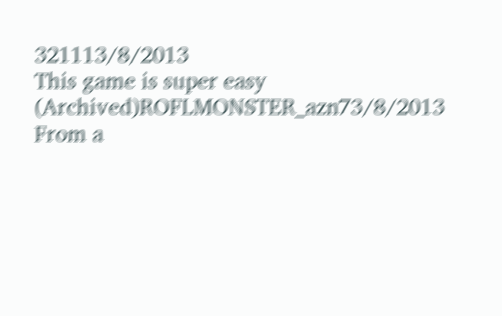321113/8/2013
This game is super easy (Archived)ROFLMONSTER_azn73/8/2013
From a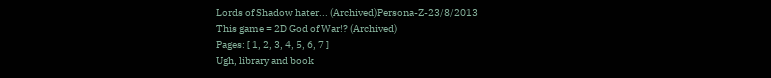Lords of Shadow hater... (Archived)Persona-Z-23/8/2013
This game = 2D God of War!? (Archived)
Pages: [ 1, 2, 3, 4, 5, 6, 7 ]
Ugh, library and book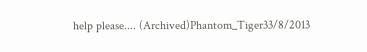help please.... (Archived)Phantom_Tiger33/8/2013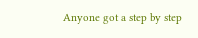Anyone got a step by step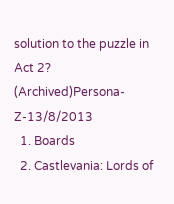solution to the puzzle in Act 2? (Archived)Persona-Z-13/8/2013
  1. Boards
  2. Castlevania: Lords of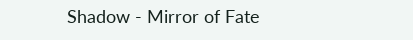Shadow - Mirror of Fate